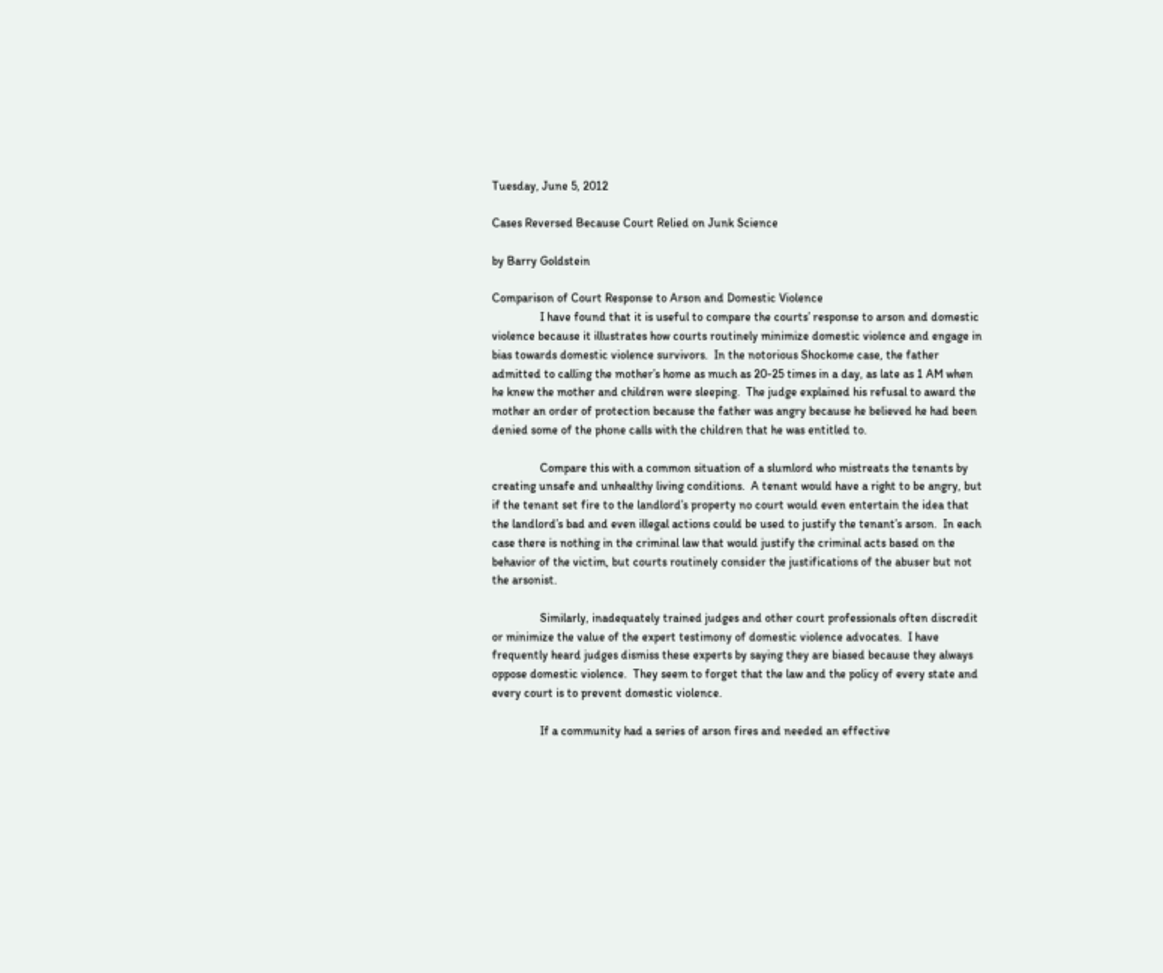Tuesday, June 5, 2012

Cases Reversed Because Court Relied on Junk Science

by Barry Goldstein

Comparison of Court Response to Arson and Domestic Violence
                I have found that it is useful to compare the courts’ response to arson and domestic violence because it illustrates how courts routinely minimize domestic violence and engage in bias towards domestic violence survivors.  In the notorious Shockome case, the father admitted to calling the mother’s home as much as 20-25 times in a day, as late as 1 AM when he knew the mother and children were sleeping.  The judge explained his refusal to award the mother an order of protection because the father was angry because he believed he had been denied some of the phone calls with the children that he was entitled to.

                Compare this with a common situation of a slumlord who mistreats the tenants by creating unsafe and unhealthy living conditions.  A tenant would have a right to be angry, but if the tenant set fire to the landlord’s property no court would even entertain the idea that the landlord’s bad and even illegal actions could be used to justify the tenant’s arson.  In each case there is nothing in the criminal law that would justify the criminal acts based on the behavior of the victim, but courts routinely consider the justifications of the abuser but not the arsonist.

                Similarly, inadequately trained judges and other court professionals often discredit or minimize the value of the expert testimony of domestic violence advocates.  I have frequently heard judges dismiss these experts by saying they are biased because they always oppose domestic violence.  They seem to forget that the law and the policy of every state and every court is to prevent domestic violence.

                If a community had a series of arson fires and needed an effective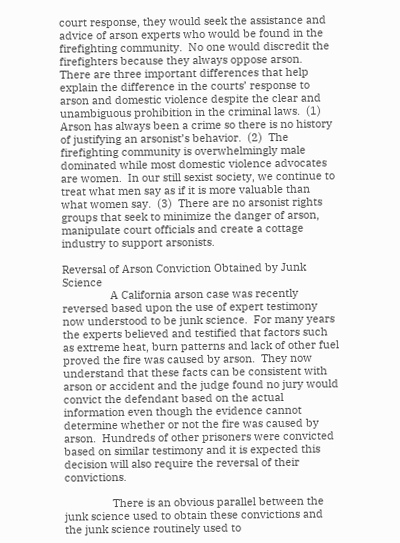court response, they would seek the assistance and advice of arson experts who would be found in the firefighting community.  No one would discredit the firefighters because they always oppose arson.  There are three important differences that help explain the difference in the courts’ response to arson and domestic violence despite the clear and unambiguous prohibition in the criminal laws.  (1)  Arson has always been a crime so there is no history of justifying an arsonist’s behavior.  (2)  The firefighting community is overwhelmingly male dominated while most domestic violence advocates are women.  In our still sexist society, we continue to treat what men say as if it is more valuable than what women say.  (3)  There are no arsonist rights groups that seek to minimize the danger of arson, manipulate court officials and create a cottage industry to support arsonists.

Reversal of Arson Conviction Obtained by Junk Science
                A California arson case was recently reversed based upon the use of expert testimony now understood to be junk science.  For many years the experts believed and testified that factors such as extreme heat, burn patterns and lack of other fuel proved the fire was caused by arson.  They now understand that these facts can be consistent with arson or accident and the judge found no jury would convict the defendant based on the actual information even though the evidence cannot determine whether or not the fire was caused by arson.  Hundreds of other prisoners were convicted based on similar testimony and it is expected this decision will also require the reversal of their convictions.

                There is an obvious parallel between the junk science used to obtain these convictions and the junk science routinely used to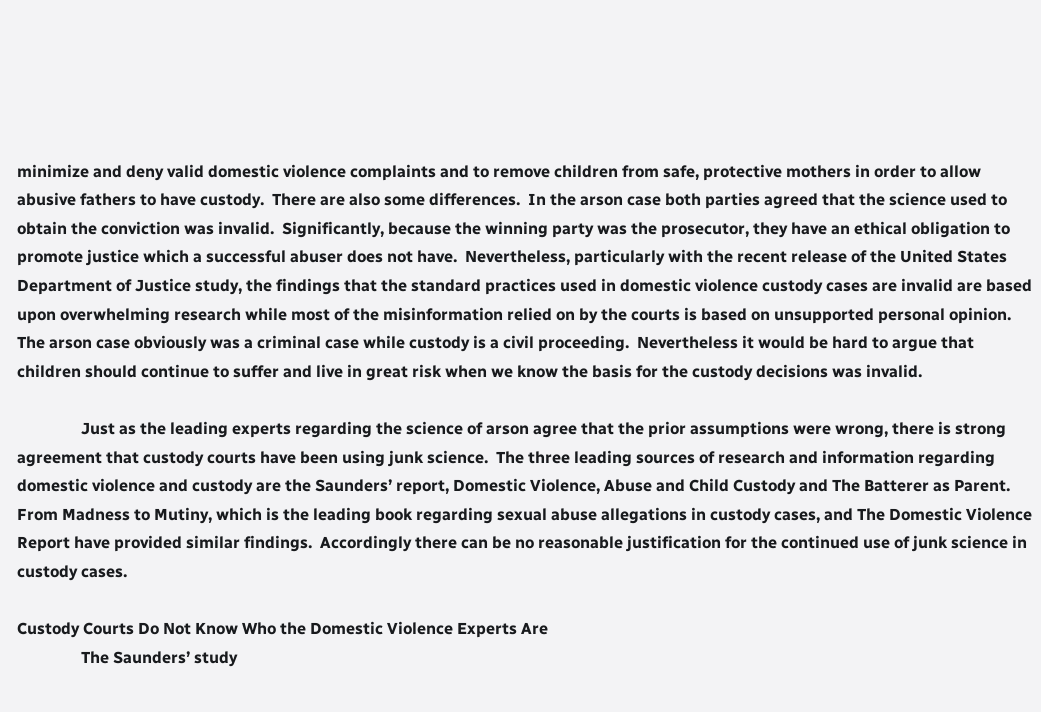minimize and deny valid domestic violence complaints and to remove children from safe, protective mothers in order to allow abusive fathers to have custody.  There are also some differences.  In the arson case both parties agreed that the science used to obtain the conviction was invalid.  Significantly, because the winning party was the prosecutor, they have an ethical obligation to promote justice which a successful abuser does not have.  Nevertheless, particularly with the recent release of the United States Department of Justice study, the findings that the standard practices used in domestic violence custody cases are invalid are based upon overwhelming research while most of the misinformation relied on by the courts is based on unsupported personal opinion.  The arson case obviously was a criminal case while custody is a civil proceeding.  Nevertheless it would be hard to argue that children should continue to suffer and live in great risk when we know the basis for the custody decisions was invalid.

                Just as the leading experts regarding the science of arson agree that the prior assumptions were wrong, there is strong agreement that custody courts have been using junk science.  The three leading sources of research and information regarding domestic violence and custody are the Saunders’ report, Domestic Violence, Abuse and Child Custody and The Batterer as Parent.  From Madness to Mutiny, which is the leading book regarding sexual abuse allegations in custody cases, and The Domestic Violence Report have provided similar findings.  Accordingly there can be no reasonable justification for the continued use of junk science in custody cases.

Custody Courts Do Not Know Who the Domestic Violence Experts Are
                The Saunders’ study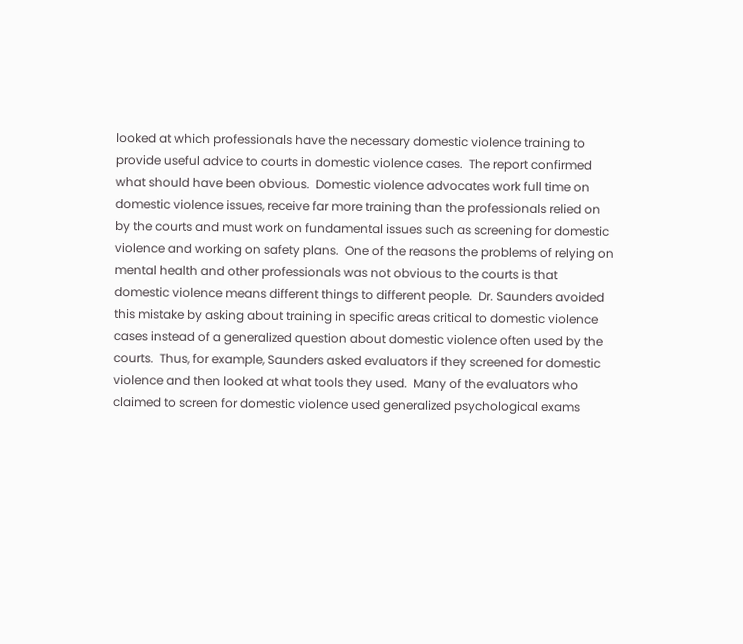looked at which professionals have the necessary domestic violence training to provide useful advice to courts in domestic violence cases.  The report confirmed what should have been obvious.  Domestic violence advocates work full time on domestic violence issues, receive far more training than the professionals relied on by the courts and must work on fundamental issues such as screening for domestic violence and working on safety plans.  One of the reasons the problems of relying on mental health and other professionals was not obvious to the courts is that domestic violence means different things to different people.  Dr. Saunders avoided this mistake by asking about training in specific areas critical to domestic violence cases instead of a generalized question about domestic violence often used by the courts.  Thus, for example, Saunders asked evaluators if they screened for domestic violence and then looked at what tools they used.  Many of the evaluators who claimed to screen for domestic violence used generalized psychological exams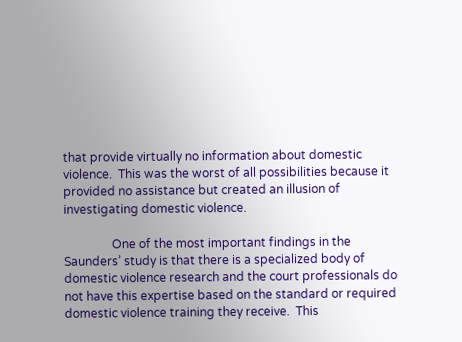that provide virtually no information about domestic violence.  This was the worst of all possibilities because it provided no assistance but created an illusion of investigating domestic violence.

                One of the most important findings in the Saunders’ study is that there is a specialized body of domestic violence research and the court professionals do not have this expertise based on the standard or required domestic violence training they receive.  This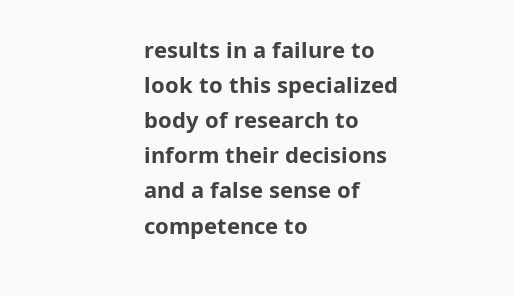results in a failure to look to this specialized body of research to inform their decisions and a false sense of competence to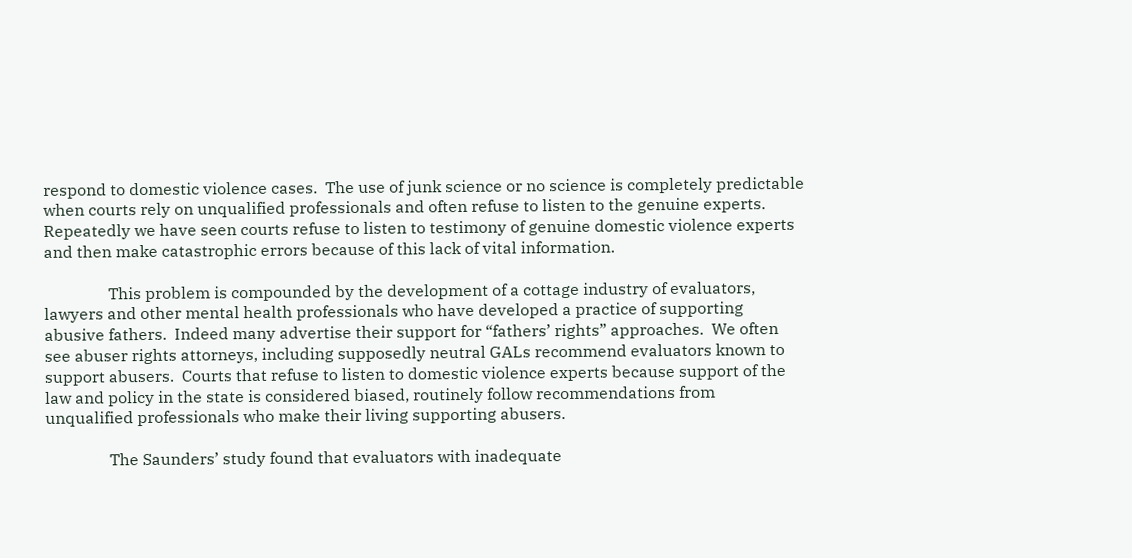respond to domestic violence cases.  The use of junk science or no science is completely predictable when courts rely on unqualified professionals and often refuse to listen to the genuine experts.  Repeatedly we have seen courts refuse to listen to testimony of genuine domestic violence experts and then make catastrophic errors because of this lack of vital information.

                This problem is compounded by the development of a cottage industry of evaluators, lawyers and other mental health professionals who have developed a practice of supporting abusive fathers.  Indeed many advertise their support for “fathers’ rights” approaches.  We often see abuser rights attorneys, including supposedly neutral GALs recommend evaluators known to support abusers.  Courts that refuse to listen to domestic violence experts because support of the law and policy in the state is considered biased, routinely follow recommendations from unqualified professionals who make their living supporting abusers.

                The Saunders’ study found that evaluators with inadequate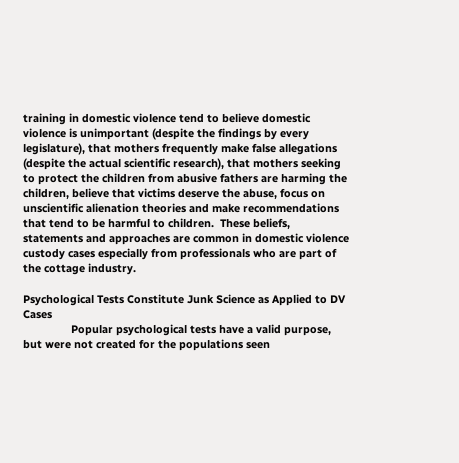training in domestic violence tend to believe domestic violence is unimportant (despite the findings by every legislature), that mothers frequently make false allegations (despite the actual scientific research), that mothers seeking to protect the children from abusive fathers are harming the children, believe that victims deserve the abuse, focus on unscientific alienation theories and make recommendations that tend to be harmful to children.  These beliefs, statements and approaches are common in domestic violence custody cases especially from professionals who are part of the cottage industry.

Psychological Tests Constitute Junk Science as Applied to DV Cases
                Popular psychological tests have a valid purpose, but were not created for the populations seen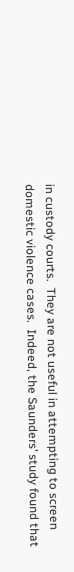in custody courts.  They are not useful in attempting to screen domestic violence cases.  Indeed, the Saunders’ study found that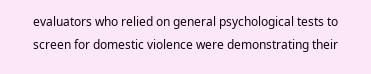evaluators who relied on general psychological tests to screen for domestic violence were demonstrating their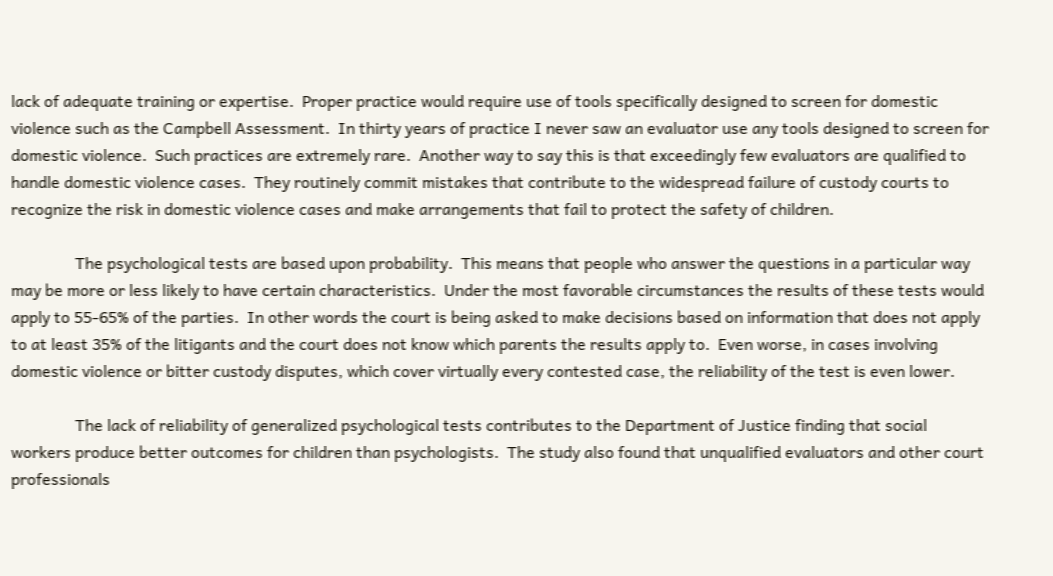lack of adequate training or expertise.  Proper practice would require use of tools specifically designed to screen for domestic violence such as the Campbell Assessment.  In thirty years of practice I never saw an evaluator use any tools designed to screen for domestic violence.  Such practices are extremely rare.  Another way to say this is that exceedingly few evaluators are qualified to handle domestic violence cases.  They routinely commit mistakes that contribute to the widespread failure of custody courts to recognize the risk in domestic violence cases and make arrangements that fail to protect the safety of children.

                The psychological tests are based upon probability.  This means that people who answer the questions in a particular way may be more or less likely to have certain characteristics.  Under the most favorable circumstances the results of these tests would apply to 55-65% of the parties.  In other words the court is being asked to make decisions based on information that does not apply to at least 35% of the litigants and the court does not know which parents the results apply to.  Even worse, in cases involving domestic violence or bitter custody disputes, which cover virtually every contested case, the reliability of the test is even lower.

                The lack of reliability of generalized psychological tests contributes to the Department of Justice finding that social workers produce better outcomes for children than psychologists.  The study also found that unqualified evaluators and other court professionals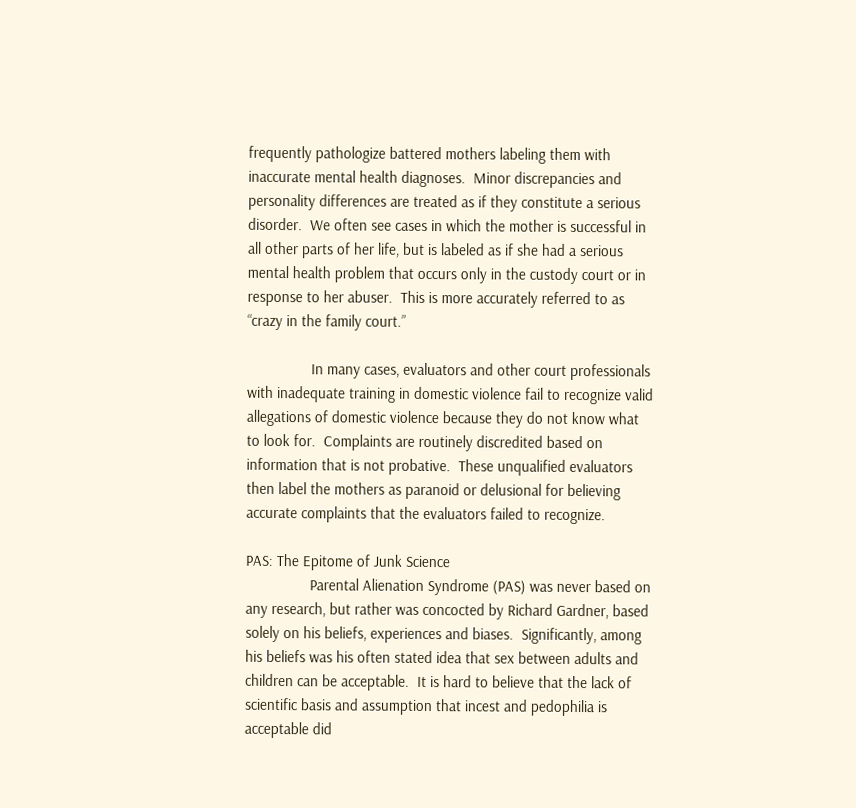frequently pathologize battered mothers labeling them with inaccurate mental health diagnoses.  Minor discrepancies and personality differences are treated as if they constitute a serious disorder.  We often see cases in which the mother is successful in all other parts of her life, but is labeled as if she had a serious mental health problem that occurs only in the custody court or in response to her abuser.  This is more accurately referred to as “crazy in the family court.”

                In many cases, evaluators and other court professionals with inadequate training in domestic violence fail to recognize valid allegations of domestic violence because they do not know what to look for.  Complaints are routinely discredited based on information that is not probative.  These unqualified evaluators then label the mothers as paranoid or delusional for believing accurate complaints that the evaluators failed to recognize.

PAS: The Epitome of Junk Science
                Parental Alienation Syndrome (PAS) was never based on any research, but rather was concocted by Richard Gardner, based solely on his beliefs, experiences and biases.  Significantly, among his beliefs was his often stated idea that sex between adults and children can be acceptable.  It is hard to believe that the lack of scientific basis and assumption that incest and pedophilia is acceptable did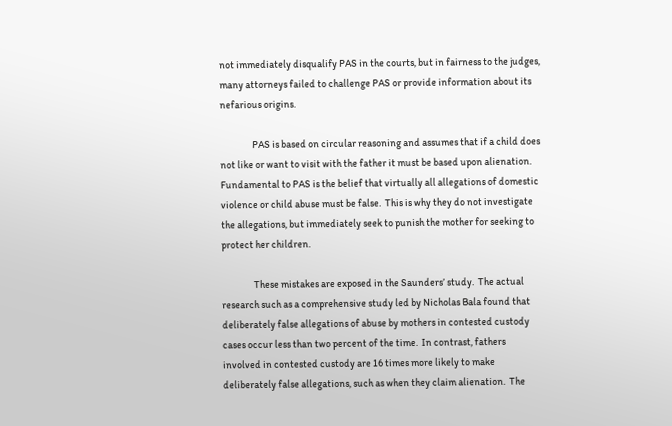not immediately disqualify PAS in the courts, but in fairness to the judges, many attorneys failed to challenge PAS or provide information about its nefarious origins.

                PAS is based on circular reasoning and assumes that if a child does not like or want to visit with the father it must be based upon alienation.  Fundamental to PAS is the belief that virtually all allegations of domestic violence or child abuse must be false.  This is why they do not investigate the allegations, but immediately seek to punish the mother for seeking to protect her children.

                These mistakes are exposed in the Saunders’ study.  The actual research such as a comprehensive study led by Nicholas Bala found that deliberately false allegations of abuse by mothers in contested custody cases occur less than two percent of the time.  In contrast, fathers involved in contested custody are 16 times more likely to make deliberately false allegations, such as when they claim alienation.  The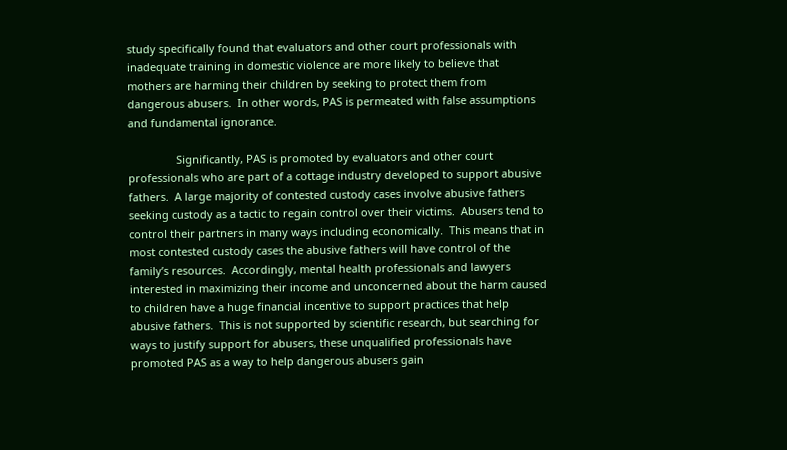study specifically found that evaluators and other court professionals with inadequate training in domestic violence are more likely to believe that mothers are harming their children by seeking to protect them from dangerous abusers.  In other words, PAS is permeated with false assumptions and fundamental ignorance.

                Significantly, PAS is promoted by evaluators and other court professionals who are part of a cottage industry developed to support abusive fathers.  A large majority of contested custody cases involve abusive fathers seeking custody as a tactic to regain control over their victims.  Abusers tend to control their partners in many ways including economically.  This means that in most contested custody cases the abusive fathers will have control of the family’s resources.  Accordingly, mental health professionals and lawyers interested in maximizing their income and unconcerned about the harm caused to children have a huge financial incentive to support practices that help abusive fathers.  This is not supported by scientific research, but searching for ways to justify support for abusers, these unqualified professionals have promoted PAS as a way to help dangerous abusers gain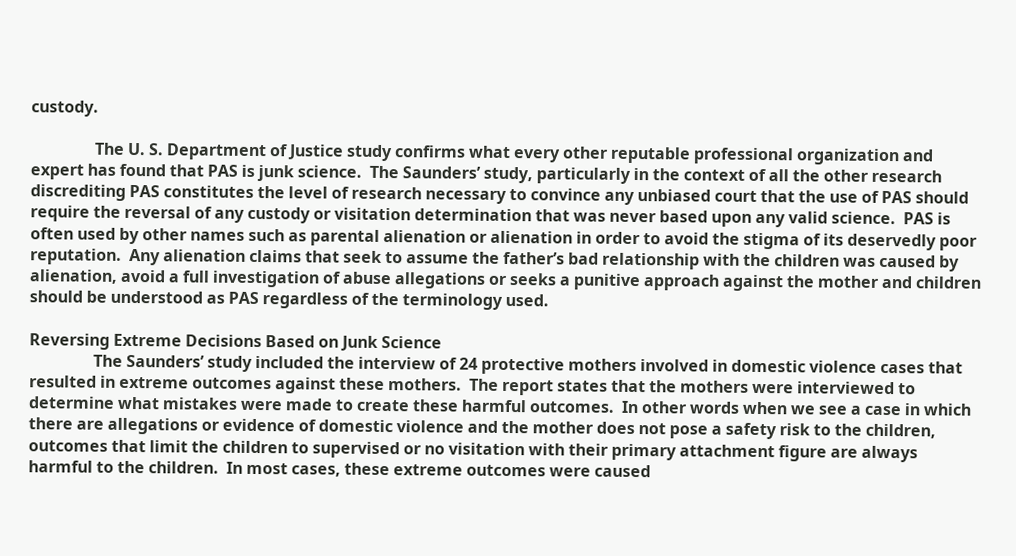custody.

                The U. S. Department of Justice study confirms what every other reputable professional organization and expert has found that PAS is junk science.  The Saunders’ study, particularly in the context of all the other research discrediting PAS constitutes the level of research necessary to convince any unbiased court that the use of PAS should require the reversal of any custody or visitation determination that was never based upon any valid science.  PAS is often used by other names such as parental alienation or alienation in order to avoid the stigma of its deservedly poor reputation.  Any alienation claims that seek to assume the father’s bad relationship with the children was caused by alienation, avoid a full investigation of abuse allegations or seeks a punitive approach against the mother and children should be understood as PAS regardless of the terminology used.

Reversing Extreme Decisions Based on Junk Science
                The Saunders’ study included the interview of 24 protective mothers involved in domestic violence cases that resulted in extreme outcomes against these mothers.  The report states that the mothers were interviewed to determine what mistakes were made to create these harmful outcomes.  In other words when we see a case in which there are allegations or evidence of domestic violence and the mother does not pose a safety risk to the children, outcomes that limit the children to supervised or no visitation with their primary attachment figure are always harmful to the children.  In most cases, these extreme outcomes were caused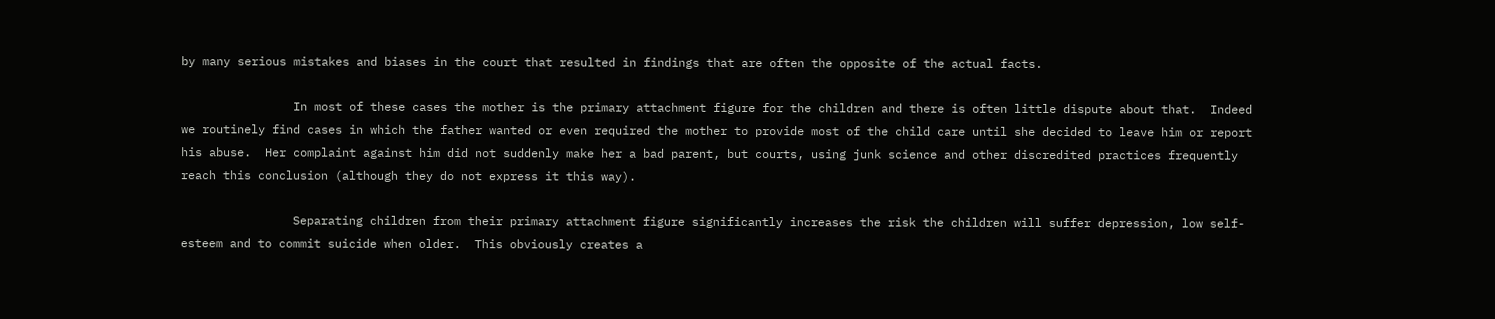by many serious mistakes and biases in the court that resulted in findings that are often the opposite of the actual facts.

                In most of these cases the mother is the primary attachment figure for the children and there is often little dispute about that.  Indeed we routinely find cases in which the father wanted or even required the mother to provide most of the child care until she decided to leave him or report his abuse.  Her complaint against him did not suddenly make her a bad parent, but courts, using junk science and other discredited practices frequently reach this conclusion (although they do not express it this way).

                Separating children from their primary attachment figure significantly increases the risk the children will suffer depression, low self-esteem and to commit suicide when older.  This obviously creates a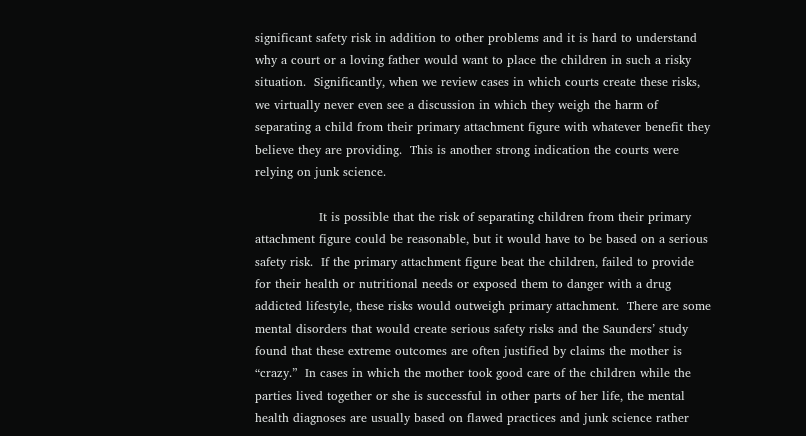significant safety risk in addition to other problems and it is hard to understand why a court or a loving father would want to place the children in such a risky situation.  Significantly, when we review cases in which courts create these risks, we virtually never even see a discussion in which they weigh the harm of separating a child from their primary attachment figure with whatever benefit they believe they are providing.  This is another strong indication the courts were relying on junk science.

                It is possible that the risk of separating children from their primary attachment figure could be reasonable, but it would have to be based on a serious safety risk.  If the primary attachment figure beat the children, failed to provide for their health or nutritional needs or exposed them to danger with a drug addicted lifestyle, these risks would outweigh primary attachment.  There are some mental disorders that would create serious safety risks and the Saunders’ study found that these extreme outcomes are often justified by claims the mother is “crazy.”  In cases in which the mother took good care of the children while the parties lived together or she is successful in other parts of her life, the mental health diagnoses are usually based on flawed practices and junk science rather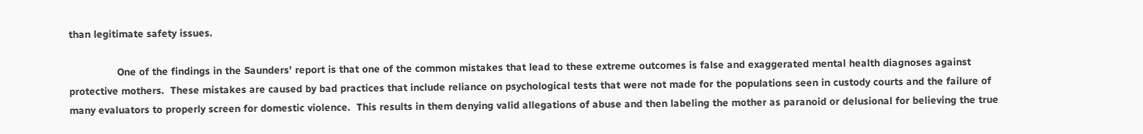than legitimate safety issues.

                One of the findings in the Saunders’ report is that one of the common mistakes that lead to these extreme outcomes is false and exaggerated mental health diagnoses against protective mothers.  These mistakes are caused by bad practices that include reliance on psychological tests that were not made for the populations seen in custody courts and the failure of many evaluators to properly screen for domestic violence.  This results in them denying valid allegations of abuse and then labeling the mother as paranoid or delusional for believing the true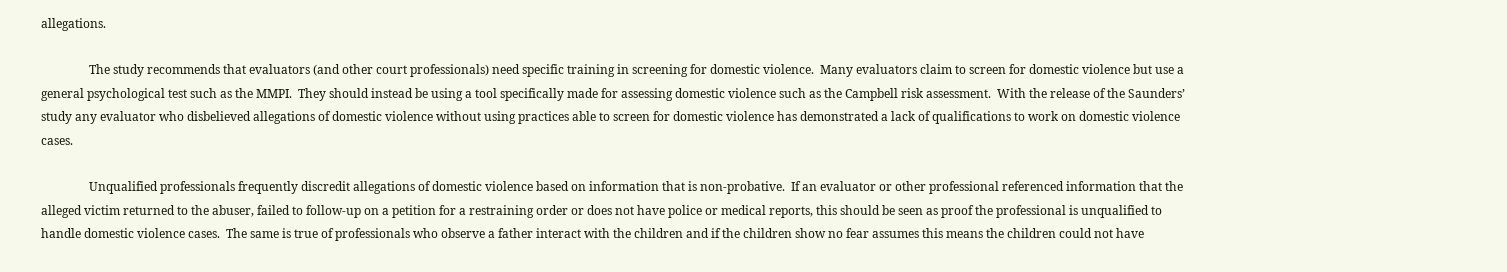allegations.

                The study recommends that evaluators (and other court professionals) need specific training in screening for domestic violence.  Many evaluators claim to screen for domestic violence but use a general psychological test such as the MMPI.  They should instead be using a tool specifically made for assessing domestic violence such as the Campbell risk assessment.  With the release of the Saunders’ study any evaluator who disbelieved allegations of domestic violence without using practices able to screen for domestic violence has demonstrated a lack of qualifications to work on domestic violence cases.

                Unqualified professionals frequently discredit allegations of domestic violence based on information that is non-probative.  If an evaluator or other professional referenced information that the alleged victim returned to the abuser, failed to follow-up on a petition for a restraining order or does not have police or medical reports, this should be seen as proof the professional is unqualified to handle domestic violence cases.  The same is true of professionals who observe a father interact with the children and if the children show no fear assumes this means the children could not have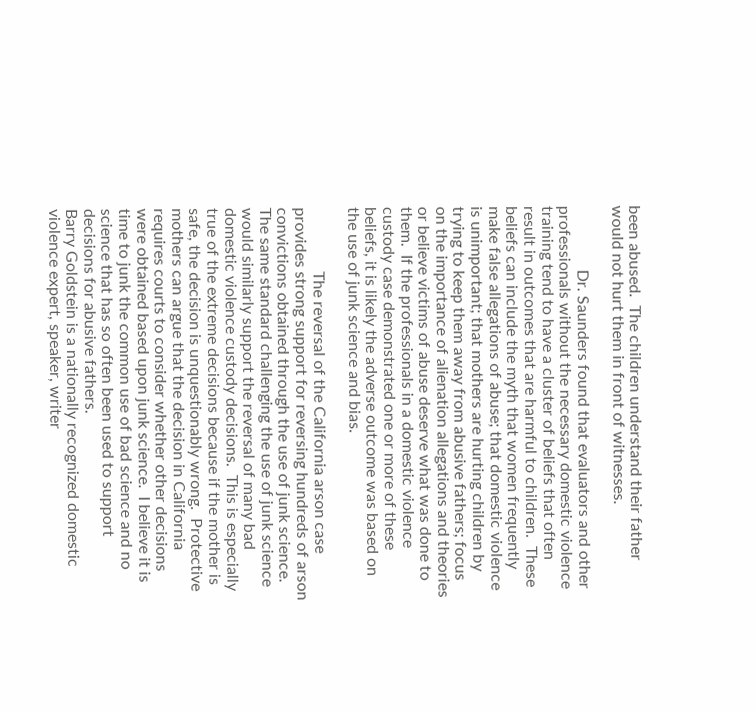been abused.  The children understand their father would not hurt them in front of witnesses.

                Dr. Saunders found that evaluators and other professionals without the necessary domestic violence training tend to have a cluster of beliefs that often result in outcomes that are harmful to children.  These beliefs can include the myth that women frequently make false allegations of abuse; that domestic violence is unimportant; that mothers are hurting children by trying to keep them away from abusive fathers; focus on the importance of alienation allegations and theories or believe victims of abuse deserve what was done to them.  If the professionals in a domestic violence custody case demonstrated one or more of these beliefs, it is likely the adverse outcome was based on the use of junk science and bias.

                The reversal of the California arson case provides strong support for reversing hundreds of arson convictions obtained through the use of junk science.  The same standard challenging the use of junk science would similarly support the reversal of many bad domestic violence custody decisions.  This is especially true of the extreme decisions because if the mother is safe, the decision is unquestionably wrong.  Protective mothers can argue that the decision in California requires courts to consider whether other decisions were obtained based upon junk science.  I believe it is time to junk the common use of bad science and no science that has so often been used to support decisions for abusive fathers.
Barry Goldstein is a nationally recognized domestic violence expert, speaker, writer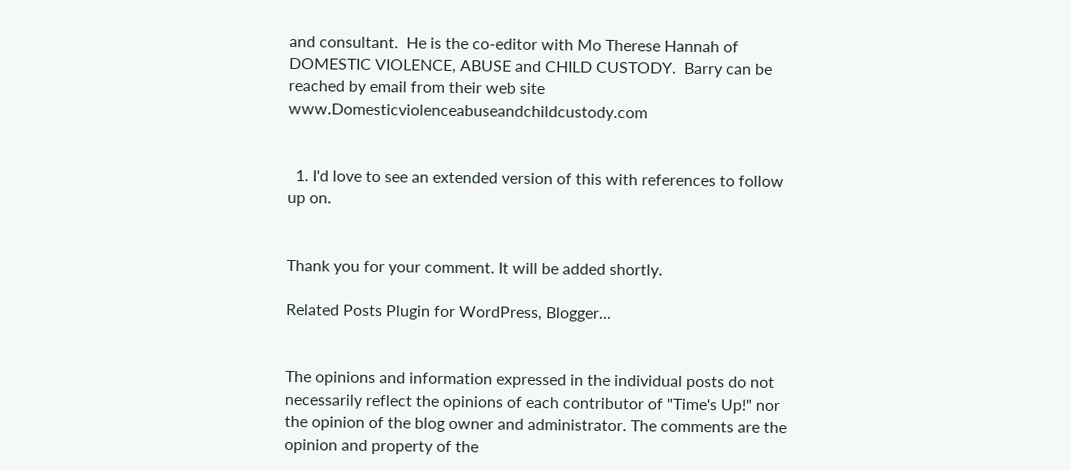and consultant.  He is the co-editor with Mo Therese Hannah of DOMESTIC VIOLENCE, ABUSE and CHILD CUSTODY.  Barry can be reached by email from their web site www.Domesticviolenceabuseandchildcustody.com


  1. I'd love to see an extended version of this with references to follow up on.


Thank you for your comment. It will be added shortly.

Related Posts Plugin for WordPress, Blogger...


The opinions and information expressed in the individual posts do not necessarily reflect the opinions of each contributor of "Time's Up!" nor the opinion of the blog owner and administrator. The comments are the opinion and property of the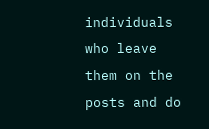individuals who leave them on the posts and do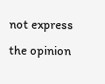not express the opinion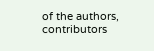of the authors, contributors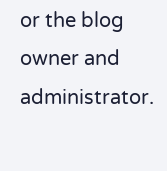or the blog owner and administrator.